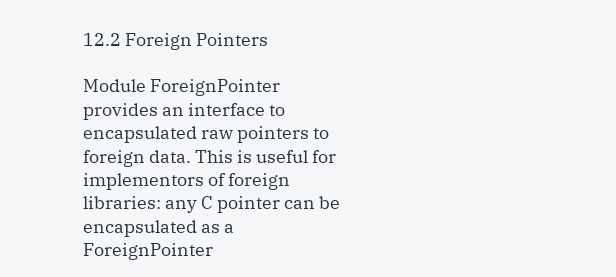12.2 Foreign Pointers

Module ForeignPointer provides an interface to encapsulated raw pointers to foreign data. This is useful for implementors of foreign libraries: any C pointer can be encapsulated as a ForeignPointer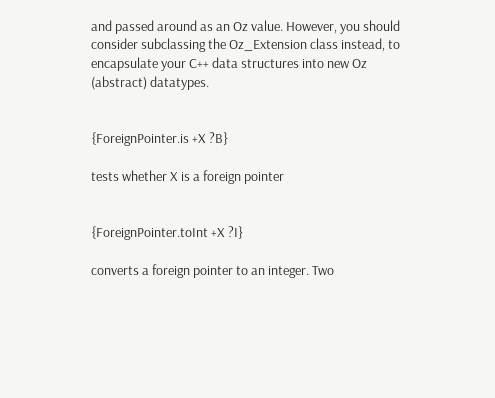and passed around as an Oz value. However, you should consider subclassing the Oz_Extension class instead, to encapsulate your C++ data structures into new Oz (abstract) datatypes.


{ForeignPointer.is +X ?B}

tests whether X is a foreign pointer


{ForeignPointer.toInt +X ?I}

converts a foreign pointer to an integer. Two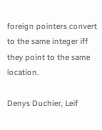foreign pointers convert to the same integer iff they point to the same location.

Denys Duchier, Leif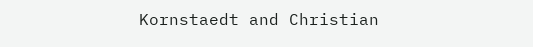Kornstaedt and Christian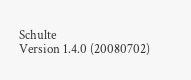Schulte
Version 1.4.0 (20080702)